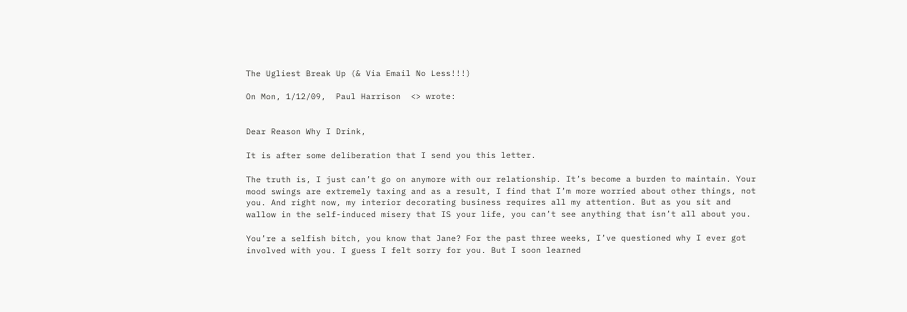The Ugliest Break Up (& Via Email No Less!!!)

On Mon, 1/12/09,  Paul Harrison  <> wrote:


Dear Reason Why I Drink,

It is after some deliberation that I send you this letter.

The truth is, I just can’t go on anymore with our relationship. It’s become a burden to maintain. Your mood swings are extremely taxing and as a result, I find that I’m more worried about other things, not you. And right now, my interior decorating business requires all my attention. But as you sit and wallow in the self-induced misery that IS your life, you can’t see anything that isn’t all about you.

You’re a selfish bitch, you know that Jane? For the past three weeks, I’ve questioned why I ever got involved with you. I guess I felt sorry for you. But I soon learned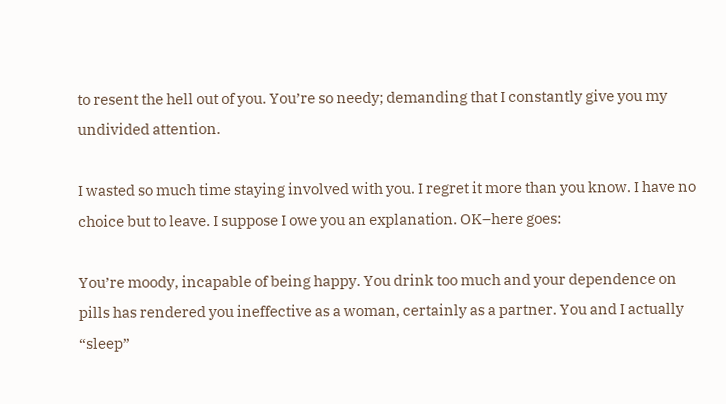to resent the hell out of you. You’re so needy; demanding that I constantly give you my undivided attention.

I wasted so much time staying involved with you. I regret it more than you know. I have no choice but to leave. I suppose I owe you an explanation. OK–here goes:

You’re moody, incapable of being happy. You drink too much and your dependence on pills has rendered you ineffective as a woman, certainly as a partner. You and I actually “sleep”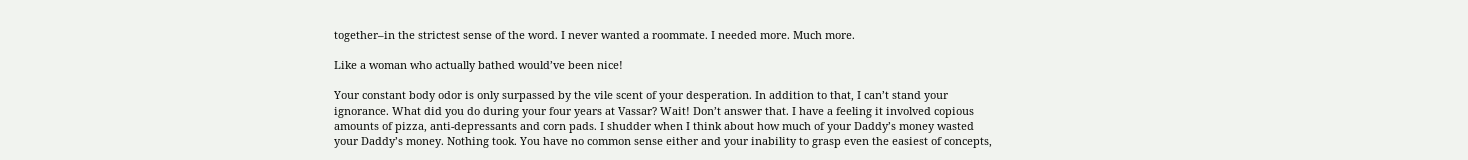together–in the strictest sense of the word. I never wanted a roommate. I needed more. Much more.

Like a woman who actually bathed would’ve been nice!

Your constant body odor is only surpassed by the vile scent of your desperation. In addition to that, I can’t stand your ignorance. What did you do during your four years at Vassar? Wait! Don’t answer that. I have a feeling it involved copious amounts of pizza, anti-depressants and corn pads. I shudder when I think about how much of your Daddy’s money wasted your Daddy’s money. Nothing took. You have no common sense either and your inability to grasp even the easiest of concepts,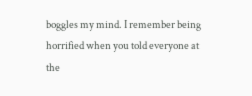boggles my mind. I remember being horrified when you told everyone at the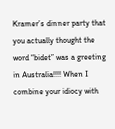Kramer’s dinner party that you actually thought the word “bidet” was a greeting in Australia!!!! When I combine your idiocy with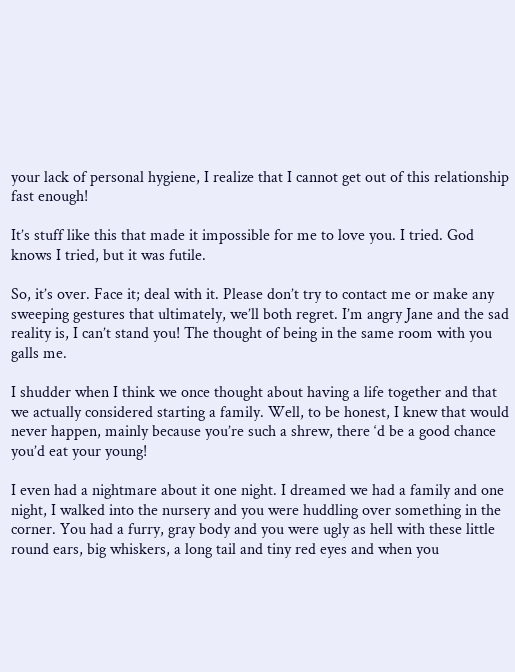your lack of personal hygiene, I realize that I cannot get out of this relationship fast enough!

It’s stuff like this that made it impossible for me to love you. I tried. God knows I tried, but it was futile.

So, it’s over. Face it; deal with it. Please don’t try to contact me or make any sweeping gestures that ultimately, we’ll both regret. I’m angry Jane and the sad reality is, I can’t stand you! The thought of being in the same room with you galls me.

I shudder when I think we once thought about having a life together and that we actually considered starting a family. Well, to be honest, I knew that would never happen, mainly because you’re such a shrew, there ‘d be a good chance you’d eat your young!

I even had a nightmare about it one night. I dreamed we had a family and one night, I walked into the nursery and you were huddling over something in the corner. You had a furry, gray body and you were ugly as hell with these little round ears, big whiskers, a long tail and tiny red eyes and when you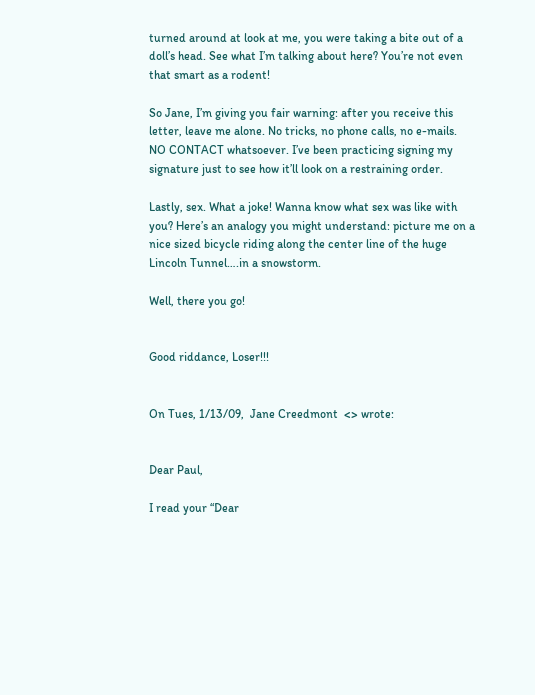turned around at look at me, you were taking a bite out of a doll’s head. See what I’m talking about here? You’re not even that smart as a rodent!

So Jane, I’m giving you fair warning: after you receive this letter, leave me alone. No tricks, no phone calls, no e-mails. NO CONTACT whatsoever. I’ve been practicing signing my signature just to see how it’ll look on a restraining order.

Lastly, sex. What a joke! Wanna know what sex was like with you? Here’s an analogy you might understand: picture me on a nice sized bicycle riding along the center line of the huge Lincoln Tunnel….in a snowstorm.

Well, there you go!


Good riddance, Loser!!!


On Tues, 1/13/09,  Jane Creedmont  <> wrote:


Dear Paul,

I read your “Dear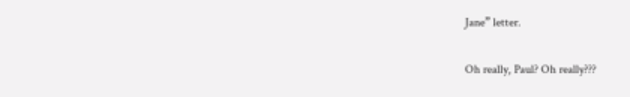Jane” letter.

Oh really, Paul? Oh really???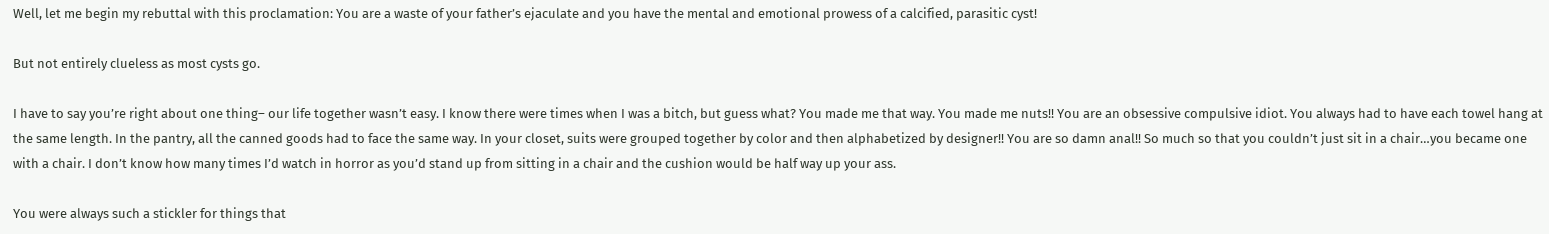Well, let me begin my rebuttal with this proclamation: You are a waste of your father’s ejaculate and you have the mental and emotional prowess of a calcified, parasitic cyst!

But not entirely clueless as most cysts go.

I have to say you’re right about one thing– our life together wasn’t easy. I know there were times when I was a bitch, but guess what? You made me that way. You made me nuts!! You are an obsessive compulsive idiot. You always had to have each towel hang at the same length. In the pantry, all the canned goods had to face the same way. In your closet, suits were grouped together by color and then alphabetized by designer!! You are so damn anal!! So much so that you couldn’t just sit in a chair…you became one with a chair. I don’t know how many times I’d watch in horror as you’d stand up from sitting in a chair and the cushion would be half way up your ass.

You were always such a stickler for things that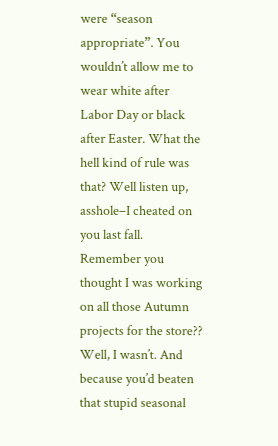were “season appropriate”. You wouldn’t allow me to wear white after Labor Day or black after Easter. What the hell kind of rule was that? Well listen up, asshole–I cheated on you last fall. Remember you thought I was working on all those Autumn projects for the store?? Well, I wasn’t. And because you’d beaten that stupid seasonal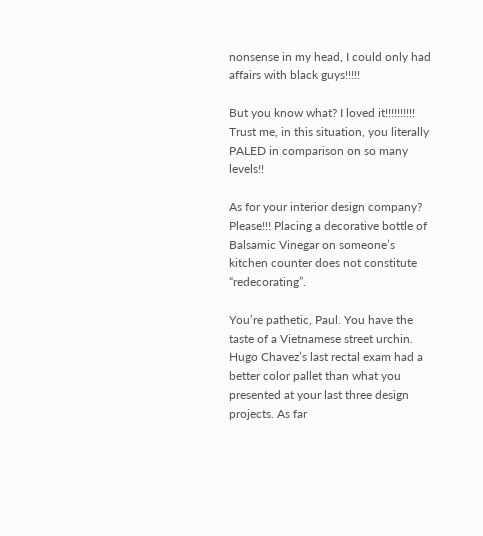nonsense in my head, I could only had affairs with black guys!!!!!

But you know what? I loved it!!!!!!!!!! Trust me, in this situation, you literally PALED in comparison on so many levels!!

As for your interior design company? Please!!! Placing a decorative bottle of Balsamic Vinegar on someone’s kitchen counter does not constitute “redecorating”.

You’re pathetic, Paul. You have the taste of a Vietnamese street urchin. Hugo Chavez’s last rectal exam had a better color pallet than what you presented at your last three design projects. As far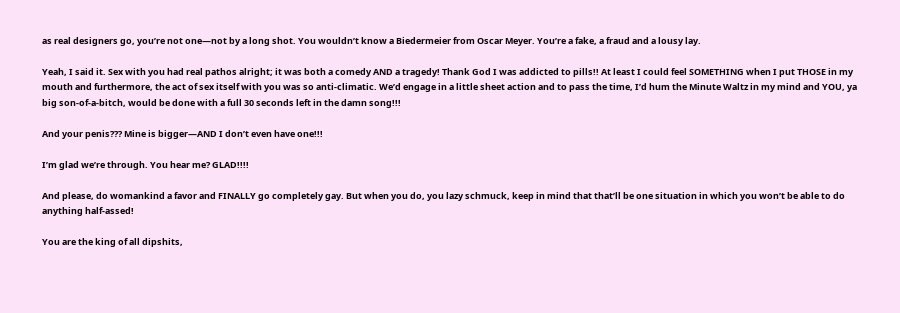as real designers go, you’re not one—not by a long shot. You wouldn’t know a Biedermeier from Oscar Meyer. You’re a fake, a fraud and a lousy lay.

Yeah, I said it. Sex with you had real pathos alright; it was both a comedy AND a tragedy! Thank God I was addicted to pills!! At least I could feel SOMETHING when I put THOSE in my mouth and furthermore, the act of sex itself with you was so anti-climatic. We’d engage in a little sheet action and to pass the time, I’d hum the Minute Waltz in my mind and YOU, ya big son-of-a-bitch, would be done with a full 30 seconds left in the damn song!!!

And your penis??? Mine is bigger—AND I don’t even have one!!!

I’m glad we’re through. You hear me? GLAD!!!!

And please, do womankind a favor and FINALLY go completely gay. But when you do, you lazy schmuck, keep in mind that that’ll be one situation in which you won’t be able to do anything half-assed!

You are the king of all dipshits,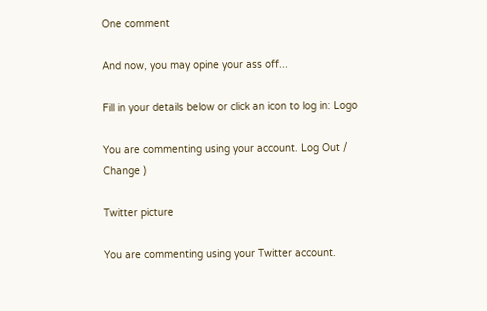One comment

And now, you may opine your ass off...

Fill in your details below or click an icon to log in: Logo

You are commenting using your account. Log Out / Change )

Twitter picture

You are commenting using your Twitter account.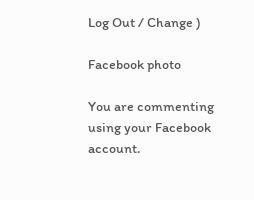Log Out / Change )

Facebook photo

You are commenting using your Facebook account.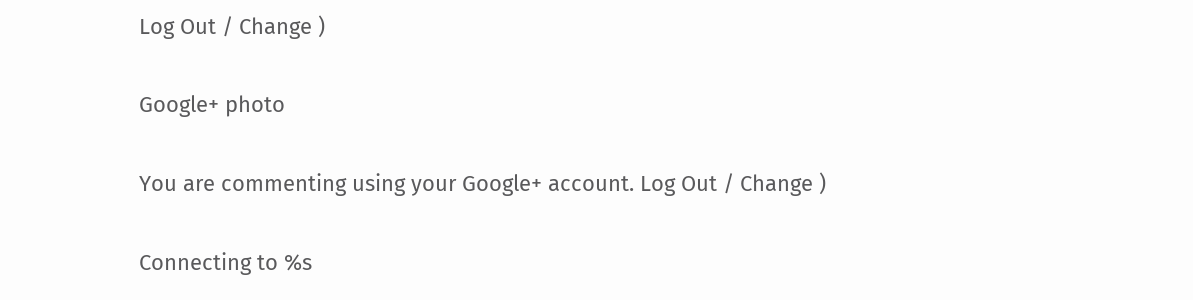Log Out / Change )

Google+ photo

You are commenting using your Google+ account. Log Out / Change )

Connecting to %s